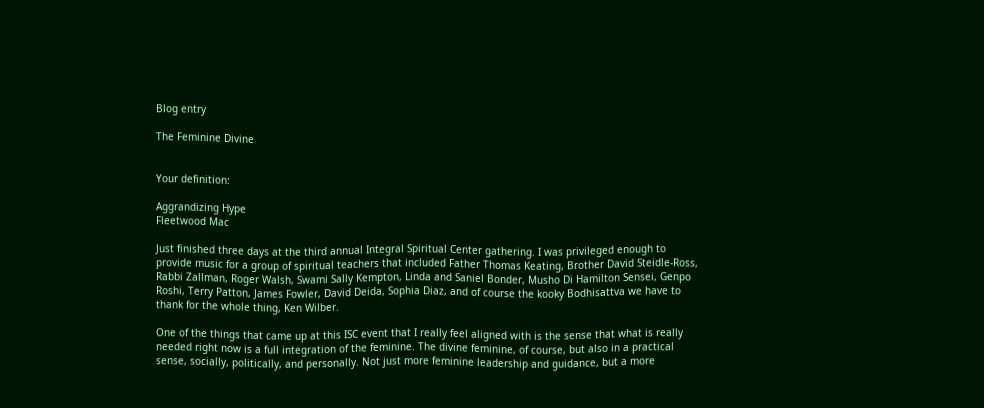Blog entry

The Feminine Divine


Your definition:

Aggrandizing Hype
Fleetwood Mac

Just finished three days at the third annual Integral Spiritual Center gathering. I was privileged enough to provide music for a group of spiritual teachers that included Father Thomas Keating, Brother David Steidle-Ross, Rabbi Zallman, Roger Walsh, Swami Sally Kempton, Linda and Saniel Bonder, Musho Di Hamilton Sensei, Genpo Roshi, Terry Patton, James Fowler, David Deida, Sophia Diaz, and of course the kooky Bodhisattva we have to thank for the whole thing, Ken Wilber.

One of the things that came up at this ISC event that I really feel aligned with is the sense that what is really needed right now is a full integration of the feminine. The divine feminine, of course, but also in a practical sense, socially, politically, and personally. Not just more feminine leadership and guidance, but a more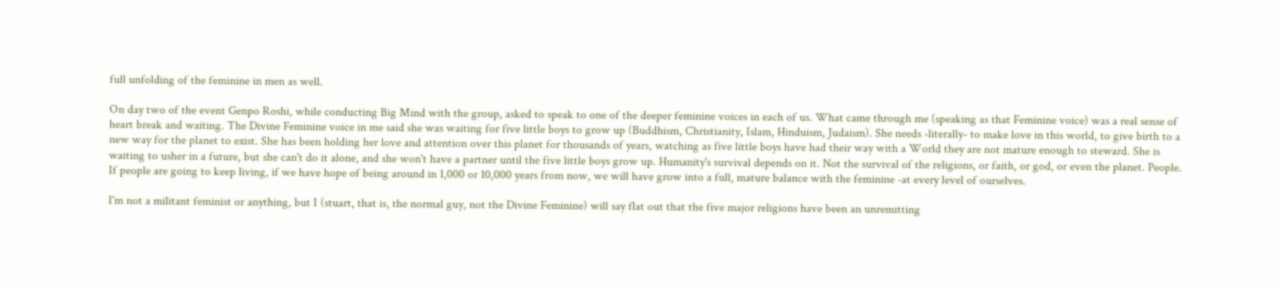full unfolding of the feminine in men as well.

On day two of the event Genpo Roshi, while conducting Big Mind with the group, asked to speak to one of the deeper feminine voices in each of us. What came through me (speaking as that Feminine voice) was a real sense of heart break and waiting. The Divine Feminine voice in me said she was waiting for five little boys to grow up (Buddhism, Christianity, Islam, Hinduism, Judaism). She needs -literally- to make love in this world, to give birth to a new way for the planet to exist. She has been holding her love and attention over this planet for thousands of years, watching as five little boys have had their way with a World they are not mature enough to steward. She is waiting to usher in a future, but she can't do it alone, and she won't have a partner until the five little boys grow up. Humanity's survival depends on it. Not the survival of the religions, or faith, or god, or even the planet. People. If people are going to keep living, if we have hope of being around in 1,000 or 10,000 years from now, we will have grow into a full, mature balance with the feminine -at every level of ourselves.

I'm not a militant feminist or anything, but I (stuart, that is, the normal guy, not the Divine Feminine) will say flat out that the five major religions have been an unremitting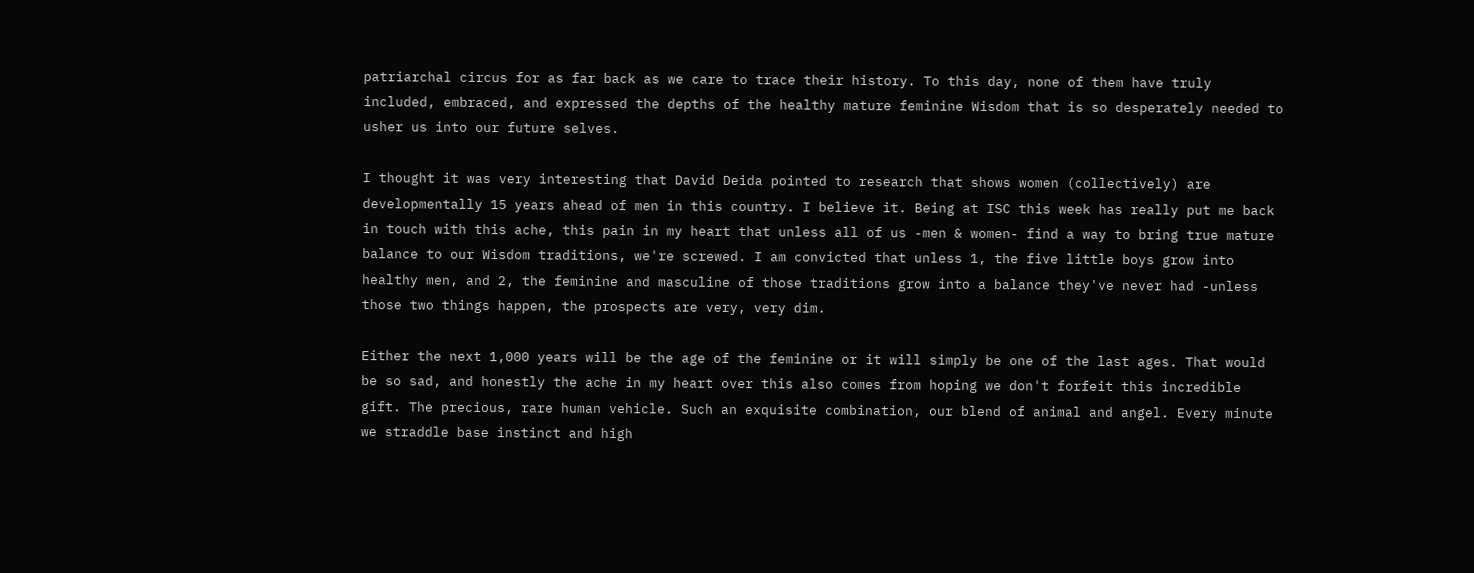patriarchal circus for as far back as we care to trace their history. To this day, none of them have truly included, embraced, and expressed the depths of the healthy mature feminine Wisdom that is so desperately needed to usher us into our future selves.

I thought it was very interesting that David Deida pointed to research that shows women (collectively) are developmentally 15 years ahead of men in this country. I believe it. Being at ISC this week has really put me back in touch with this ache, this pain in my heart that unless all of us -men & women- find a way to bring true mature balance to our Wisdom traditions, we're screwed. I am convicted that unless 1, the five little boys grow into healthy men, and 2, the feminine and masculine of those traditions grow into a balance they've never had -unless those two things happen, the prospects are very, very dim.

Either the next 1,000 years will be the age of the feminine or it will simply be one of the last ages. That would be so sad, and honestly the ache in my heart over this also comes from hoping we don't forfeit this incredible gift. The precious, rare human vehicle. Such an exquisite combination, our blend of animal and angel. Every minute we straddle base instinct and high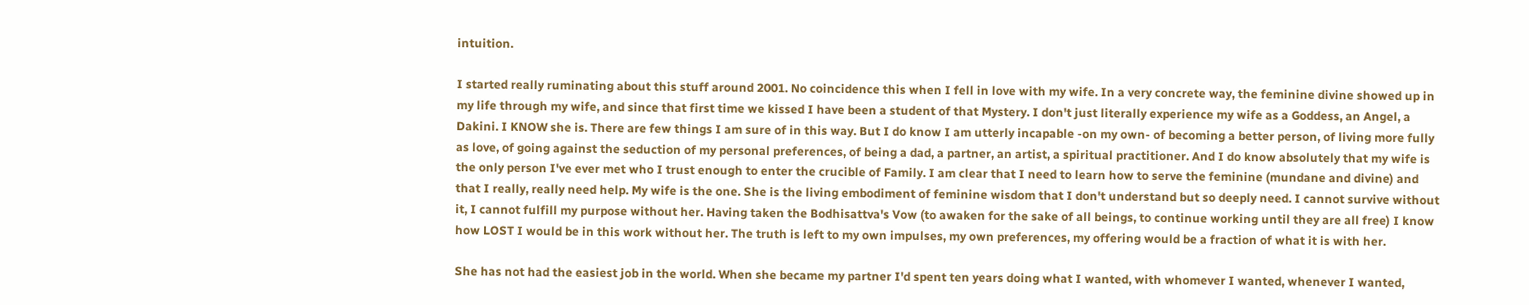intuition.

I started really ruminating about this stuff around 2001. No coincidence this when I fell in love with my wife. In a very concrete way, the feminine divine showed up in my life through my wife, and since that first time we kissed I have been a student of that Mystery. I don't just literally experience my wife as a Goddess, an Angel, a Dakini. I KNOW she is. There are few things I am sure of in this way. But I do know I am utterly incapable -on my own- of becoming a better person, of living more fully as love, of going against the seduction of my personal preferences, of being a dad, a partner, an artist, a spiritual practitioner. And I do know absolutely that my wife is the only person I've ever met who I trust enough to enter the crucible of Family. I am clear that I need to learn how to serve the feminine (mundane and divine) and that I really, really need help. My wife is the one. She is the living embodiment of feminine wisdom that I don't understand but so deeply need. I cannot survive without it, I cannot fulfill my purpose without her. Having taken the Bodhisattva's Vow (to awaken for the sake of all beings, to continue working until they are all free) I know how LOST I would be in this work without her. The truth is left to my own impulses, my own preferences, my offering would be a fraction of what it is with her.

She has not had the easiest job in the world. When she became my partner I'd spent ten years doing what I wanted, with whomever I wanted, whenever I wanted,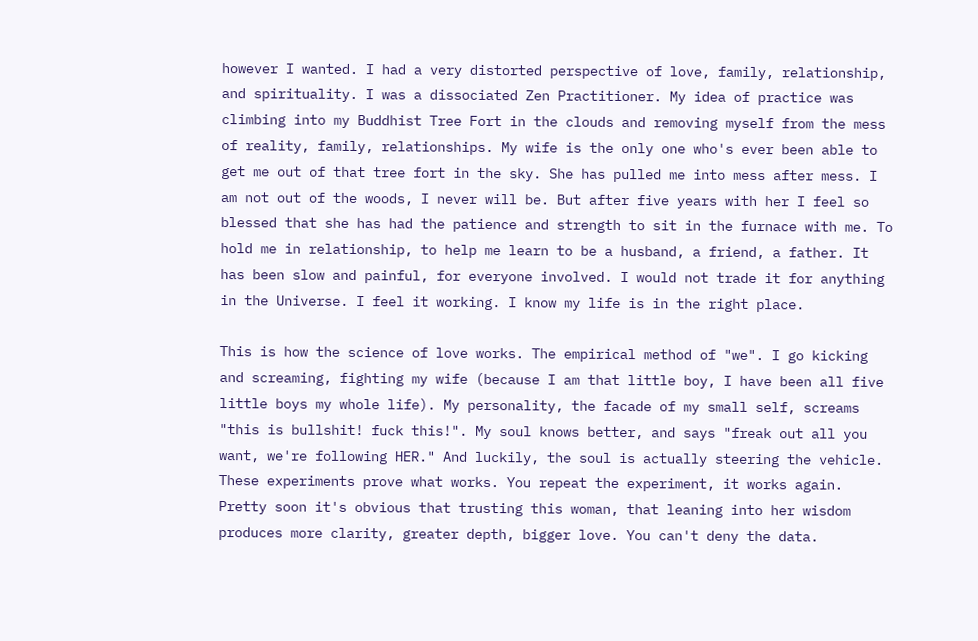however I wanted. I had a very distorted perspective of love, family, relationship, and spirituality. I was a dissociated Zen Practitioner. My idea of practice was climbing into my Buddhist Tree Fort in the clouds and removing myself from the mess of reality, family, relationships. My wife is the only one who's ever been able to get me out of that tree fort in the sky. She has pulled me into mess after mess. I am not out of the woods, I never will be. But after five years with her I feel so blessed that she has had the patience and strength to sit in the furnace with me. To hold me in relationship, to help me learn to be a husband, a friend, a father. It has been slow and painful, for everyone involved. I would not trade it for anything in the Universe. I feel it working. I know my life is in the right place.

This is how the science of love works. The empirical method of "we". I go kicking and screaming, fighting my wife (because I am that little boy, I have been all five little boys my whole life). My personality, the facade of my small self, screams "this is bullshit! fuck this!". My soul knows better, and says "freak out all you want, we're following HER." And luckily, the soul is actually steering the vehicle. These experiments prove what works. You repeat the experiment, it works again. Pretty soon it's obvious that trusting this woman, that leaning into her wisdom produces more clarity, greater depth, bigger love. You can't deny the data.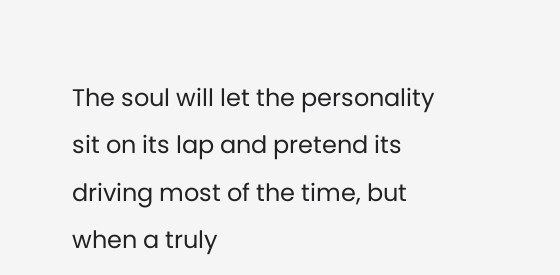The soul will let the personality sit on its lap and pretend its driving most of the time, but when a truly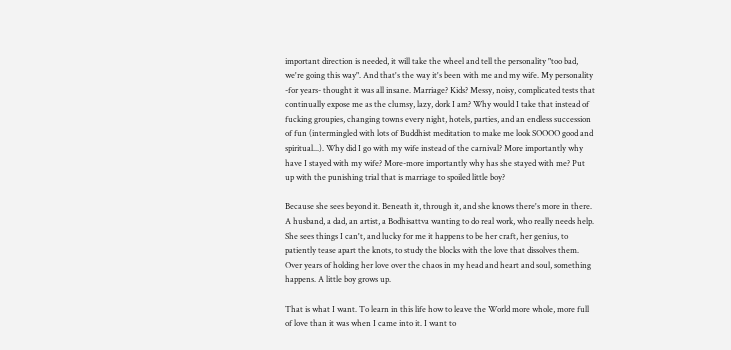important direction is needed, it will take the wheel and tell the personality "too bad, we're going this way". And that's the way it's been with me and my wife. My personality -for years- thought it was all insane. Marriage? Kids? Messy, noisy, complicated tests that continually expose me as the clumsy, lazy, dork I am? Why would I take that instead of fucking groupies, changing towns every night, hotels, parties, and an endless succession of fun (intermingled with lots of Buddhist meditation to make me look SOOOO good and spiritual...). Why did I go with my wife instead of the carnival? More importantly why have I stayed with my wife? More-more importantly why has she stayed with me? Put up with the punishing trial that is marriage to spoiled little boy?

Because she sees beyond it. Beneath it, through it, and she knows there's more in there. A husband, a dad, an artist, a Bodhisattva wanting to do real work, who really needs help. She sees things I can't, and lucky for me it happens to be her craft, her genius, to patiently tease apart the knots, to study the blocks with the love that dissolves them. Over years of holding her love over the chaos in my head and heart and soul, something happens. A little boy grows up.

That is what I want. To learn in this life how to leave the World more whole, more full of love than it was when I came into it. I want to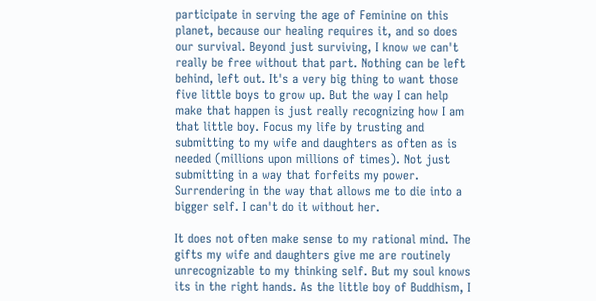participate in serving the age of Feminine on this planet, because our healing requires it, and so does our survival. Beyond just surviving, I know we can't really be free without that part. Nothing can be left behind, left out. It's a very big thing to want those five little boys to grow up. But the way I can help make that happen is just really recognizing how I am that little boy. Focus my life by trusting and submitting to my wife and daughters as often as is needed (millions upon millions of times). Not just submitting in a way that forfeits my power. Surrendering in the way that allows me to die into a bigger self. I can't do it without her.

It does not often make sense to my rational mind. The gifts my wife and daughters give me are routinely unrecognizable to my thinking self. But my soul knows its in the right hands. As the little boy of Buddhism, I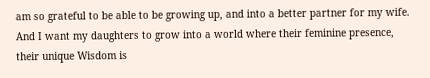am so grateful to be able to be growing up, and into a better partner for my wife. And I want my daughters to grow into a world where their feminine presence, their unique Wisdom is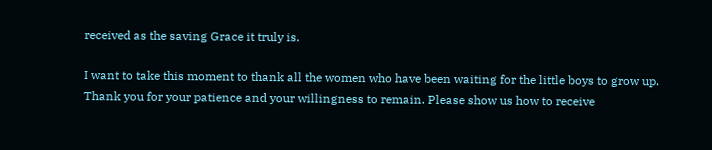received as the saving Grace it truly is.

I want to take this moment to thank all the women who have been waiting for the little boys to grow up. Thank you for your patience and your willingness to remain. Please show us how to receive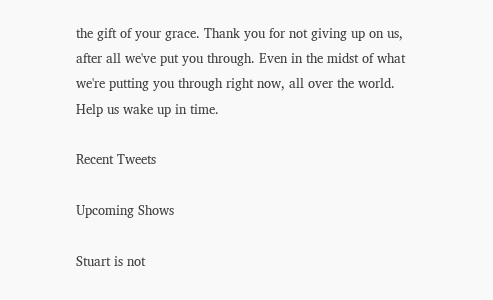the gift of your grace. Thank you for not giving up on us, after all we've put you through. Even in the midst of what we're putting you through right now, all over the world. Help us wake up in time.

Recent Tweets

Upcoming Shows

Stuart is not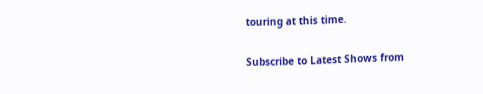touring at this time.

Subscribe to Latest Shows from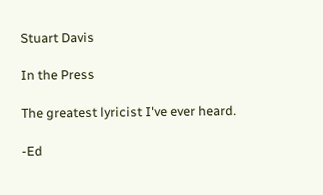Stuart Davis

In the Press

The greatest lyricist I've ever heard.

-Ed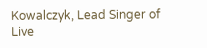Kowalczyk, Lead Singer of Live